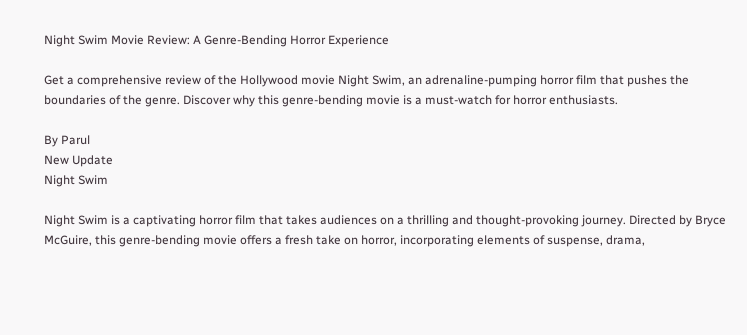Night Swim Movie Review: A Genre-Bending Horror Experience

Get a comprehensive review of the Hollywood movie Night Swim, an adrenaline-pumping horror film that pushes the boundaries of the genre. Discover why this genre-bending movie is a must-watch for horror enthusiasts.

By Parul
New Update
Night Swim

Night Swim is a captivating horror film that takes audiences on a thrilling and thought-provoking journey. Directed by Bryce McGuire, this genre-bending movie offers a fresh take on horror, incorporating elements of suspense, drama,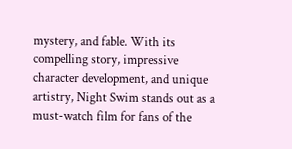mystery, and fable. With its compelling story, impressive character development, and unique artistry, Night Swim stands out as a must-watch film for fans of the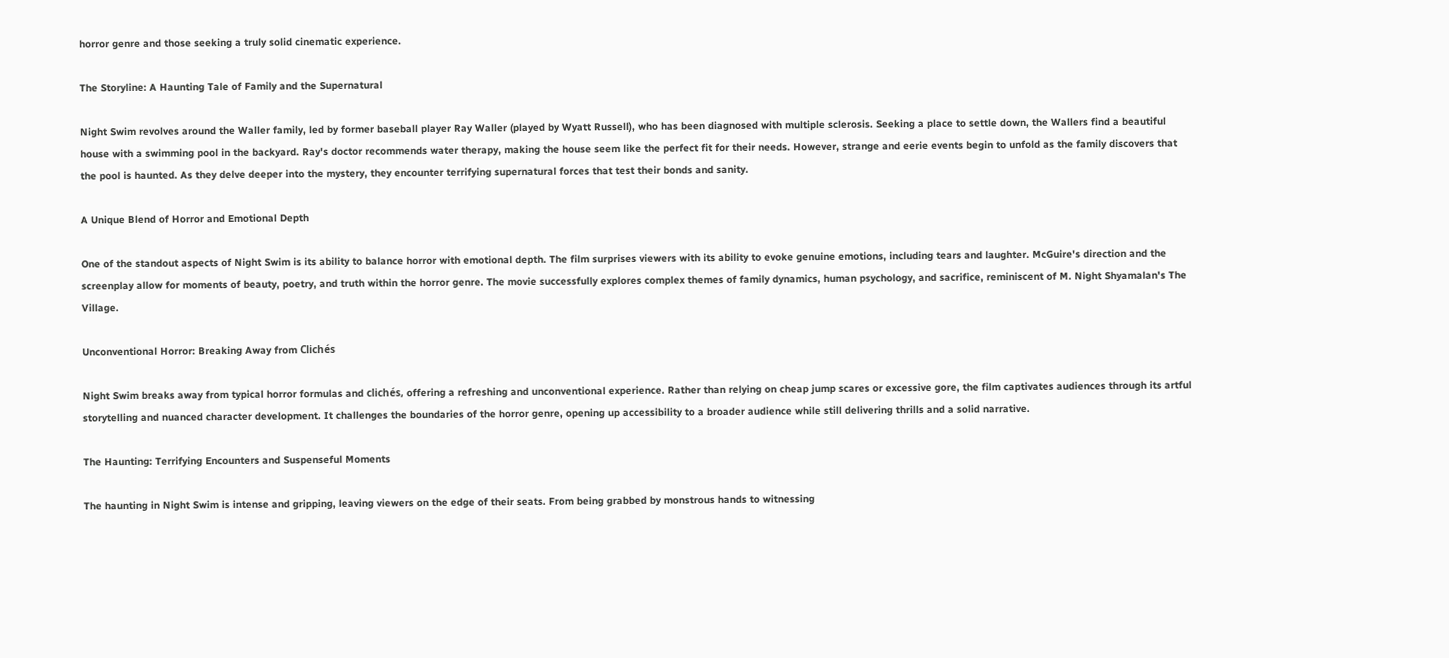horror genre and those seeking a truly solid cinematic experience.

The Storyline: A Haunting Tale of Family and the Supernatural

Night Swim revolves around the Waller family, led by former baseball player Ray Waller (played by Wyatt Russell), who has been diagnosed with multiple sclerosis. Seeking a place to settle down, the Wallers find a beautiful house with a swimming pool in the backyard. Ray's doctor recommends water therapy, making the house seem like the perfect fit for their needs. However, strange and eerie events begin to unfold as the family discovers that the pool is haunted. As they delve deeper into the mystery, they encounter terrifying supernatural forces that test their bonds and sanity.

A Unique Blend of Horror and Emotional Depth

One of the standout aspects of Night Swim is its ability to balance horror with emotional depth. The film surprises viewers with its ability to evoke genuine emotions, including tears and laughter. McGuire's direction and the screenplay allow for moments of beauty, poetry, and truth within the horror genre. The movie successfully explores complex themes of family dynamics, human psychology, and sacrifice, reminiscent of M. Night Shyamalan's The Village.

Unconventional Horror: Breaking Away from Clichés

Night Swim breaks away from typical horror formulas and clichés, offering a refreshing and unconventional experience. Rather than relying on cheap jump scares or excessive gore, the film captivates audiences through its artful storytelling and nuanced character development. It challenges the boundaries of the horror genre, opening up accessibility to a broader audience while still delivering thrills and a solid narrative.

The Haunting: Terrifying Encounters and Suspenseful Moments

The haunting in Night Swim is intense and gripping, leaving viewers on the edge of their seats. From being grabbed by monstrous hands to witnessing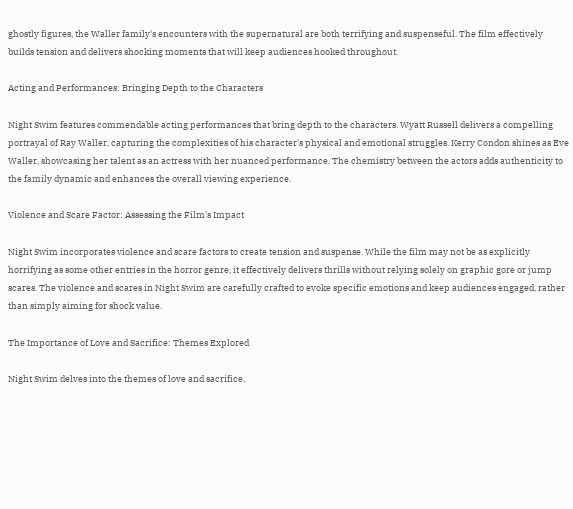ghostly figures, the Waller family's encounters with the supernatural are both terrifying and suspenseful. The film effectively builds tension and delivers shocking moments that will keep audiences hooked throughout.

Acting and Performances: Bringing Depth to the Characters

Night Swim features commendable acting performances that bring depth to the characters. Wyatt Russell delivers a compelling portrayal of Ray Waller, capturing the complexities of his character's physical and emotional struggles. Kerry Condon shines as Eve Waller, showcasing her talent as an actress with her nuanced performance. The chemistry between the actors adds authenticity to the family dynamic and enhances the overall viewing experience.

Violence and Scare Factor: Assessing the Film's Impact

Night Swim incorporates violence and scare factors to create tension and suspense. While the film may not be as explicitly horrifying as some other entries in the horror genre, it effectively delivers thrills without relying solely on graphic gore or jump scares. The violence and scares in Night Swim are carefully crafted to evoke specific emotions and keep audiences engaged, rather than simply aiming for shock value.

The Importance of Love and Sacrifice: Themes Explored

Night Swim delves into the themes of love and sacrifice,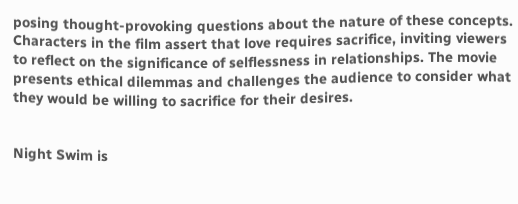posing thought-provoking questions about the nature of these concepts. Characters in the film assert that love requires sacrifice, inviting viewers to reflect on the significance of selflessness in relationships. The movie presents ethical dilemmas and challenges the audience to consider what they would be willing to sacrifice for their desires.


Night Swim is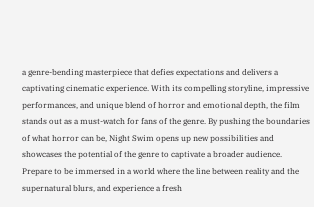a genre-bending masterpiece that defies expectations and delivers a captivating cinematic experience. With its compelling storyline, impressive performances, and unique blend of horror and emotional depth, the film stands out as a must-watch for fans of the genre. By pushing the boundaries of what horror can be, Night Swim opens up new possibilities and showcases the potential of the genre to captivate a broader audience. Prepare to be immersed in a world where the line between reality and the supernatural blurs, and experience a fresh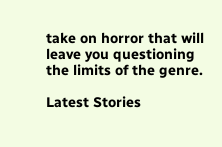take on horror that will leave you questioning the limits of the genre.

Latest Stories